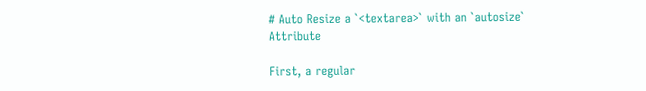# Auto Resize a `<textarea>` with an `autosize` Attribute

First, a regular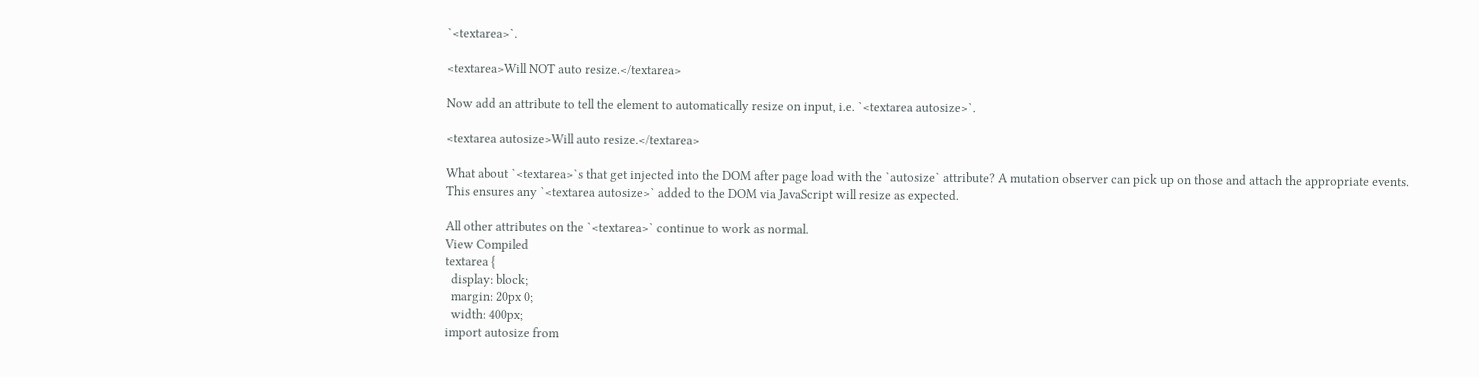`<textarea>`.

<textarea>Will NOT auto resize.</textarea>

Now add an attribute to tell the element to automatically resize on input, i.e. `<textarea autosize>`.

<textarea autosize>Will auto resize.</textarea>

What about `<textarea>`s that get injected into the DOM after page load with the `autosize` attribute? A mutation observer can pick up on those and attach the appropriate events. This ensures any `<textarea autosize>` added to the DOM via JavaScript will resize as expected.

All other attributes on the `<textarea>` continue to work as normal.
View Compiled
textarea {
  display: block;
  margin: 20px 0;
  width: 400px;
import autosize from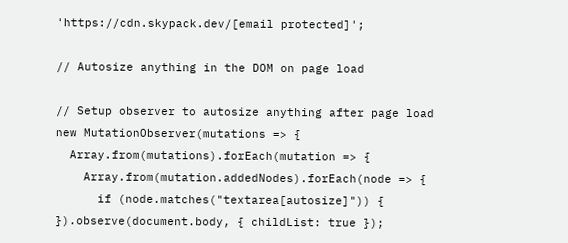'https://cdn.skypack.dev/[email protected]';

// Autosize anything in the DOM on page load

// Setup observer to autosize anything after page load
new MutationObserver(mutations => {
  Array.from(mutations).forEach(mutation => {
    Array.from(mutation.addedNodes).forEach(node => {
      if (node.matches("textarea[autosize]")) {
}).observe(document.body, { childList: true });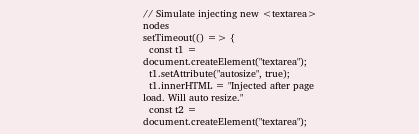// Simulate injecting new <textarea> nodes
setTimeout(() => {
  const t1 = document.createElement("textarea");
  t1.setAttribute("autosize", true);
  t1.innerHTML = "Injected after page load. Will auto resize."
  const t2 = document.createElement("textarea");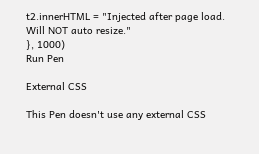t2.innerHTML = "Injected after page load. Will NOT auto resize."
}, 1000)
Run Pen

External CSS

This Pen doesn't use any external CSS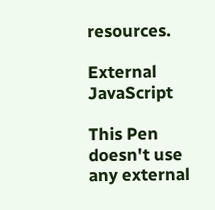resources.

External JavaScript

This Pen doesn't use any external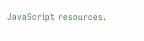JavaScript resources.